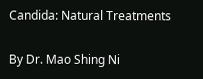Candida: Natural Treatments

By Dr. Mao Shing Ni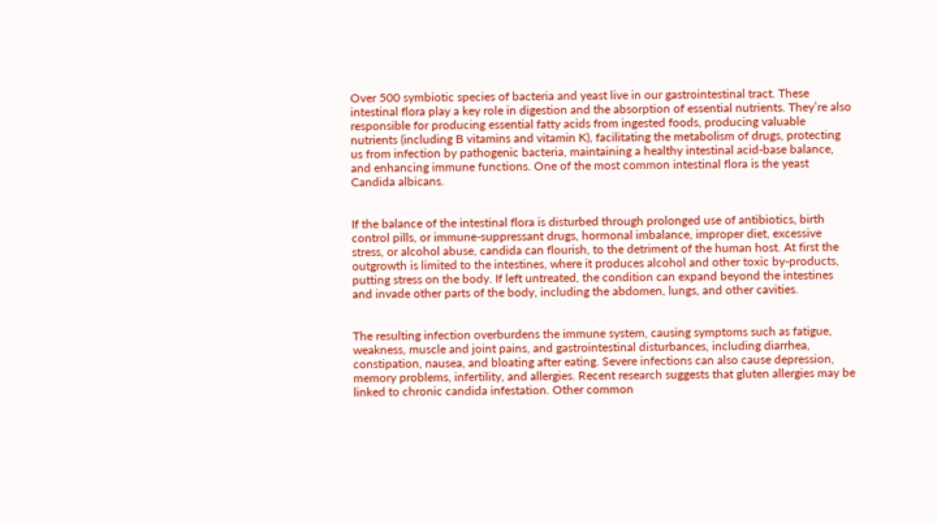Over 500 symbiotic species of bacteria and yeast live in our gastrointestinal tract. These intestinal flora play a key role in digestion and the absorption of essential nutrients. They’re also responsible for producing essential fatty acids from ingested foods, producing valuable nutrients (including B vitamins and vitamin K), facilitating the metabolism of drugs, protecting us from infection by pathogenic bacteria, maintaining a healthy intestinal acid-base balance, and enhancing immune functions. One of the most common intestinal flora is the yeast Candida albicans.


If the balance of the intestinal flora is disturbed through prolonged use of antibiotics, birth control pills, or immune-suppressant drugs, hormonal imbalance, improper diet, excessive stress, or alcohol abuse, candida can flourish, to the detriment of the human host. At first the outgrowth is limited to the intestines, where it produces alcohol and other toxic by-products, putting stress on the body. If left untreated, the condition can expand beyond the intestines and invade other parts of the body, including the abdomen, lungs, and other cavities.


The resulting infection overburdens the immune system, causing symptoms such as fatigue, weakness, muscle and joint pains, and gastrointestinal disturbances, including diarrhea, constipation, nausea, and bloating after eating. Severe infections can also cause depression, memory problems, infertility, and allergies. Recent research suggests that gluten allergies may be linked to chronic candida infestation. Other common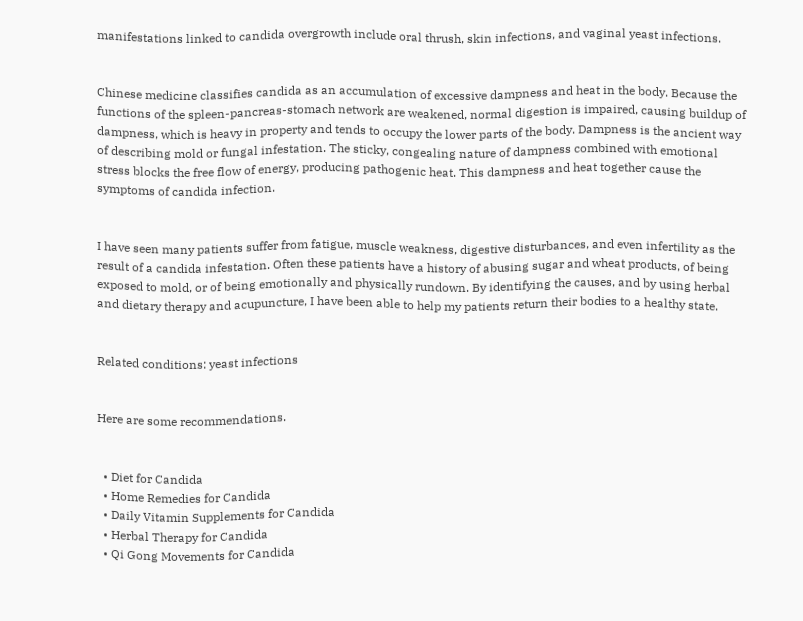manifestations linked to candida overgrowth include oral thrush, skin infections, and vaginal yeast infections.


Chinese medicine classifies candida as an accumulation of excessive dampness and heat in the body. Because the functions of the spleen-pancreas-stomach network are weakened, normal digestion is impaired, causing buildup of dampness, which is heavy in property and tends to occupy the lower parts of the body. Dampness is the ancient way of describing mold or fungal infestation. The sticky, congealing nature of dampness combined with emotional stress blocks the free flow of energy, producing pathogenic heat. This dampness and heat together cause the symptoms of candida infection.


I have seen many patients suffer from fatigue, muscle weakness, digestive disturbances, and even infertility as the result of a candida infestation. Often these patients have a history of abusing sugar and wheat products, of being exposed to mold, or of being emotionally and physically rundown. By identifying the causes, and by using herbal and dietary therapy and acupuncture, I have been able to help my patients return their bodies to a healthy state.


Related conditions: yeast infections


Here are some recommendations.


  • Diet for Candida
  • Home Remedies for Candida
  • Daily Vitamin Supplements for Candida
  • Herbal Therapy for Candida
  • Qi Gong Movements for Candida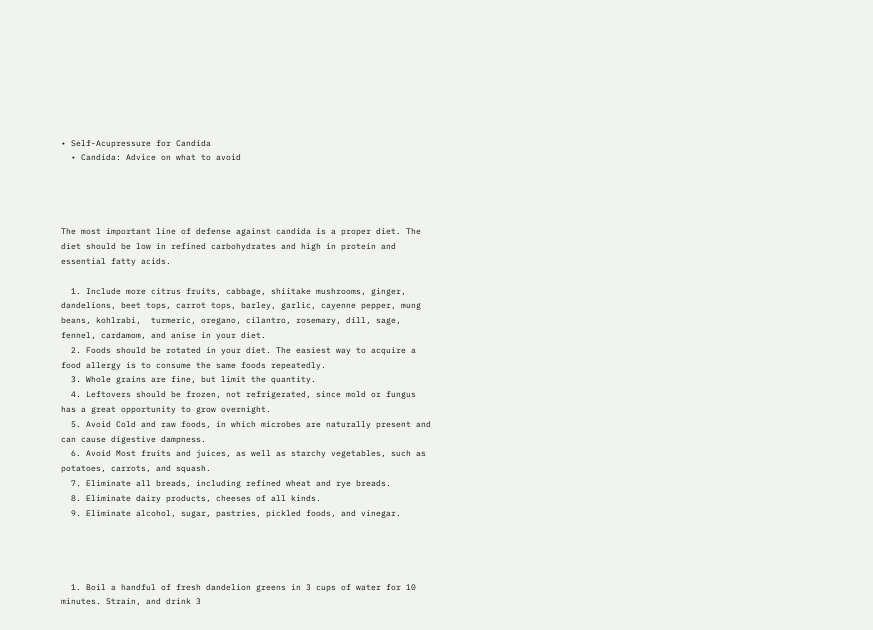• Self-Acupressure for Candida
  • Candida: Advice on what to avoid




The most important line of defense against candida is a proper diet. The diet should be low in refined carbohydrates and high in protein and essential fatty acids.

  1. Include more citrus fruits, cabbage, shiitake mushrooms, ginger, dandelions, beet tops, carrot tops, barley, garlic, cayenne pepper, mung beans, kohlrabi,  turmeric, oregano, cilantro, rosemary, dill, sage, fennel, cardamom, and anise in your diet.
  2. Foods should be rotated in your diet. The easiest way to acquire a food allergy is to consume the same foods repeatedly.
  3. Whole grains are fine, but limit the quantity.
  4. Leftovers should be frozen, not refrigerated, since mold or fungus has a great opportunity to grow overnight.
  5. Avoid Cold and raw foods, in which microbes are naturally present and can cause digestive dampness.
  6. Avoid Most fruits and juices, as well as starchy vegetables, such as potatoes, carrots, and squash.
  7. Eliminate all breads, including refined wheat and rye breads.
  8. Eliminate dairy products, cheeses of all kinds.
  9. Eliminate alcohol, sugar, pastries, pickled foods, and vinegar.




  1. Boil a handful of fresh dandelion greens in 3 cups of water for 10 minutes. Strain, and drink 3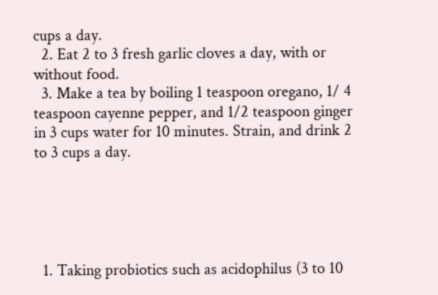cups a day.
  2. Eat 2 to 3 fresh garlic cloves a day, with or without food.
  3. Make a tea by boiling 1 teaspoon oregano, 1/ 4 teaspoon cayenne pepper, and 1/2 teaspoon ginger in 3 cups water for 10 minutes. Strain, and drink 2 to 3 cups a day.





  1. Taking probiotics such as acidophilus (3 to 10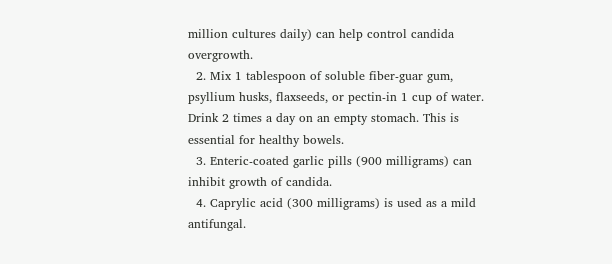million cultures daily) can help control candida overgrowth.
  2. Mix 1 tablespoon of soluble fiber-guar gum, psyllium husks, flaxseeds, or pectin-in 1 cup of water. Drink 2 times a day on an empty stomach. This is essential for healthy bowels.
  3. Enteric-coated garlic pills (900 milligrams) can inhibit growth of candida.
  4. Caprylic acid (300 milligrams) is used as a mild antifungal.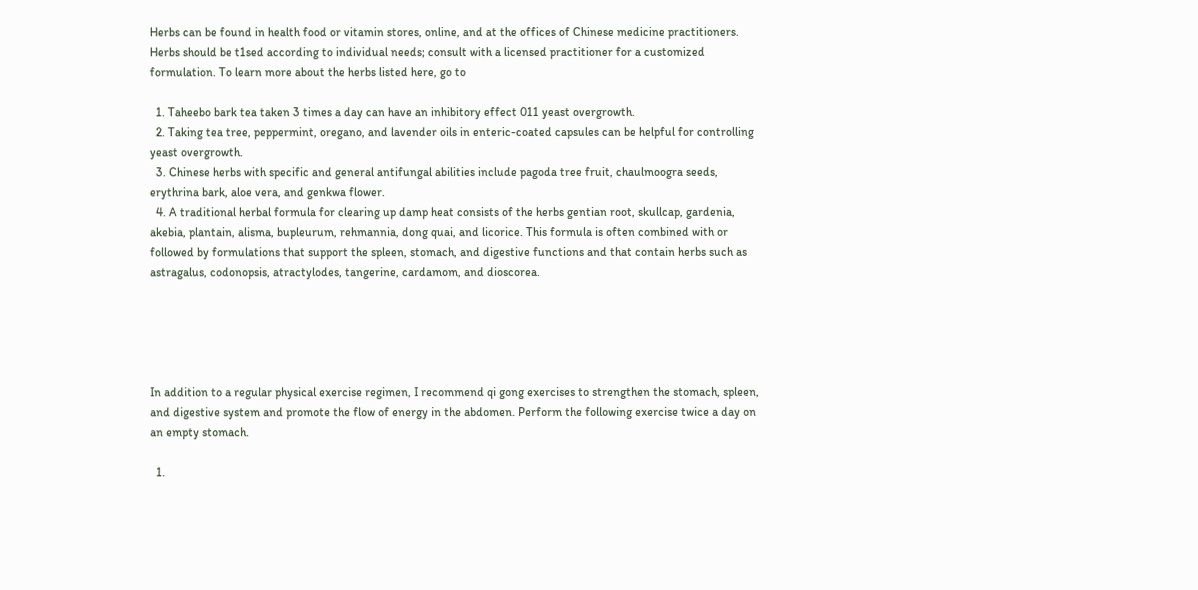Herbs can be found in health food or vitamin stores, online, and at the offices of Chinese medicine practitioners. Herbs should be t1sed according to individual needs; consult with a licensed practitioner for a customized formulation. To learn more about the herbs listed here, go to

  1. Taheebo bark tea taken 3 times a day can have an inhibitory effect 011 yeast overgrowth.
  2. Taking tea tree, peppermint, oregano, and lavender oils in enteric-coated capsules can be helpful for controlling yeast overgrowth.
  3. Chinese herbs with specific and general antifungal abilities include pagoda tree fruit, chaulmoogra seeds, erythrina bark, aloe vera, and genkwa flower.
  4. A traditional herbal formula for clearing up damp heat consists of the herbs gentian root, skullcap, gardenia, akebia, plantain, alisma, bupleurum, rehmannia, dong quai, and licorice. This formula is often combined with or followed by formulations that support the spleen, stomach, and digestive functions and that contain herbs such as astragalus, codonopsis, atractylodes, tangerine, cardamom, and dioscorea.





In addition to a regular physical exercise regimen, I recommend qi gong exercises to strengthen the stomach, spleen, and digestive system and promote the flow of energy in the abdomen. Perform the following exercise twice a day on an empty stomach.

  1.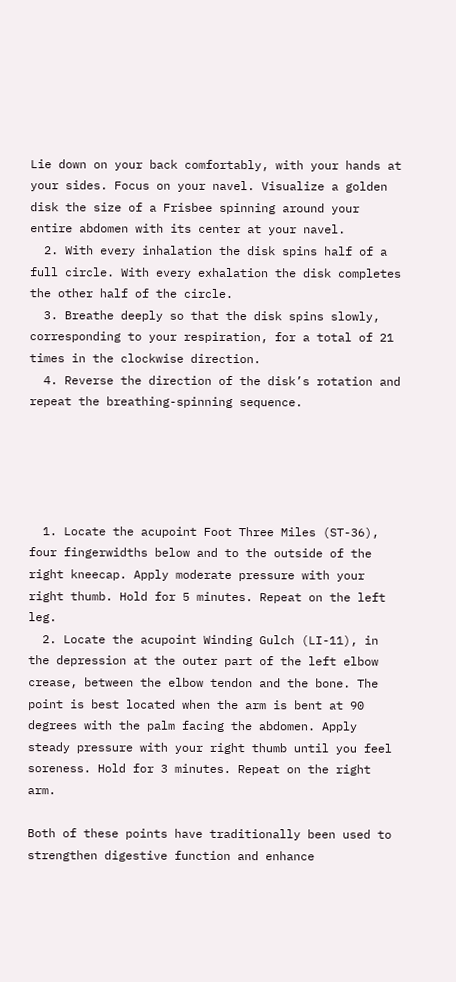Lie down on your back comfortably, with your hands at your sides. Focus on your navel. Visualize a golden disk the size of a Frisbee spinning around your entire abdomen with its center at your navel.
  2. With every inhalation the disk spins half of a full circle. With every exhalation the disk completes the other half of the circle.
  3. Breathe deeply so that the disk spins slowly, corresponding to your respiration, for a total of 21 times in the clockwise direction.
  4. Reverse the direction of the disk’s rotation and repeat the breathing-spinning sequence.





  1. Locate the acupoint Foot Three Miles (ST-36), four fingerwidths below and to the outside of the right kneecap. Apply moderate pressure with your right thumb. Hold for 5 minutes. Repeat on the left leg.
  2. Locate the acupoint Winding Gulch (LI-11), in the depression at the outer part of the left elbow crease, between the elbow tendon and the bone. The point is best located when the arm is bent at 90 degrees with the palm facing the abdomen. Apply steady pressure with your right thumb until you feel soreness. Hold for 3 minutes. Repeat on the right arm.

Both of these points have traditionally been used to strengthen digestive function and enhance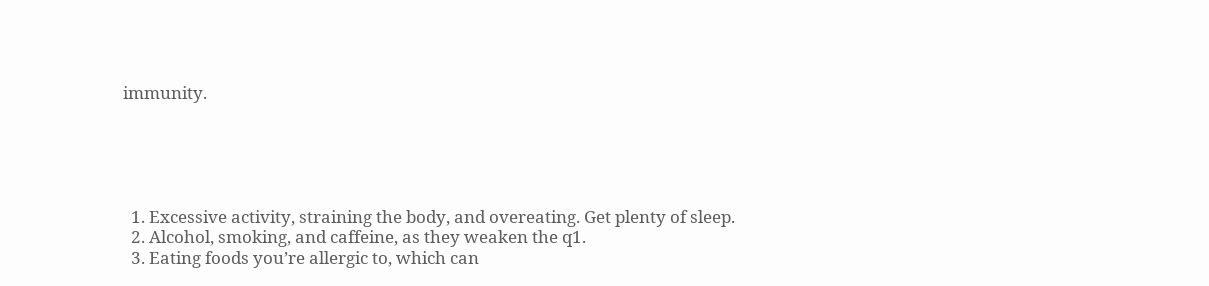immunity.





  1. Excessive activity, straining the body, and overeating. Get plenty of sleep.
  2. Alcohol, smoking, and caffeine, as they weaken the q1.
  3. Eating foods you’re allergic to, which can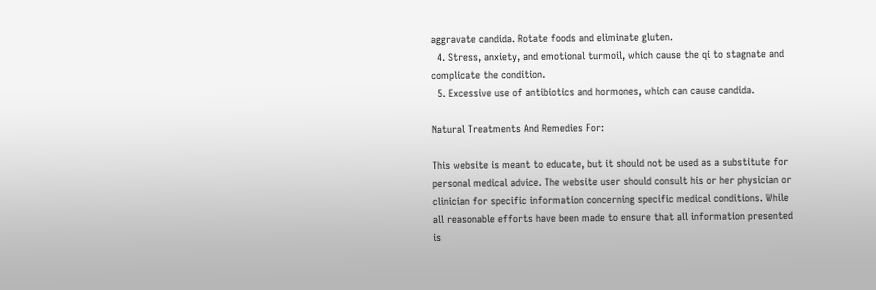aggravate candida. Rotate foods and eliminate gluten.
  4. Stress, anxiety, and emotional turmoil, which cause the qi to stagnate and complicate the condition.
  5. Excessive use of antibiotics and hormones, which can cause candida.

Natural Treatments And Remedies For:

This website is meant to educate, but it should not be used as a substitute for personal medical advice. The website user should consult his or her physician or clinician for specific information concerning specific medical conditions. While all reasonable efforts have been made to ensure that all information presented is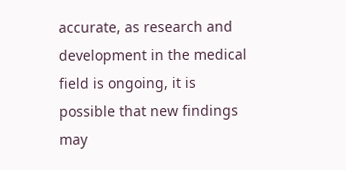accurate, as research and development in the medical field is ongoing, it is possible that new findings may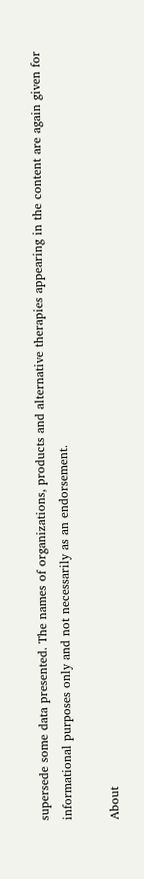supersede some data presented. The names of organizations, products and alternative therapies appearing in the content are again given for informational purposes only and not necessarily as an endorsement.

About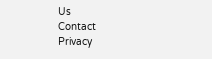Us                                                       Contact                                                    Privacy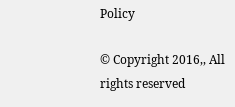Policy

© Copyright 2016,, All rights reserved